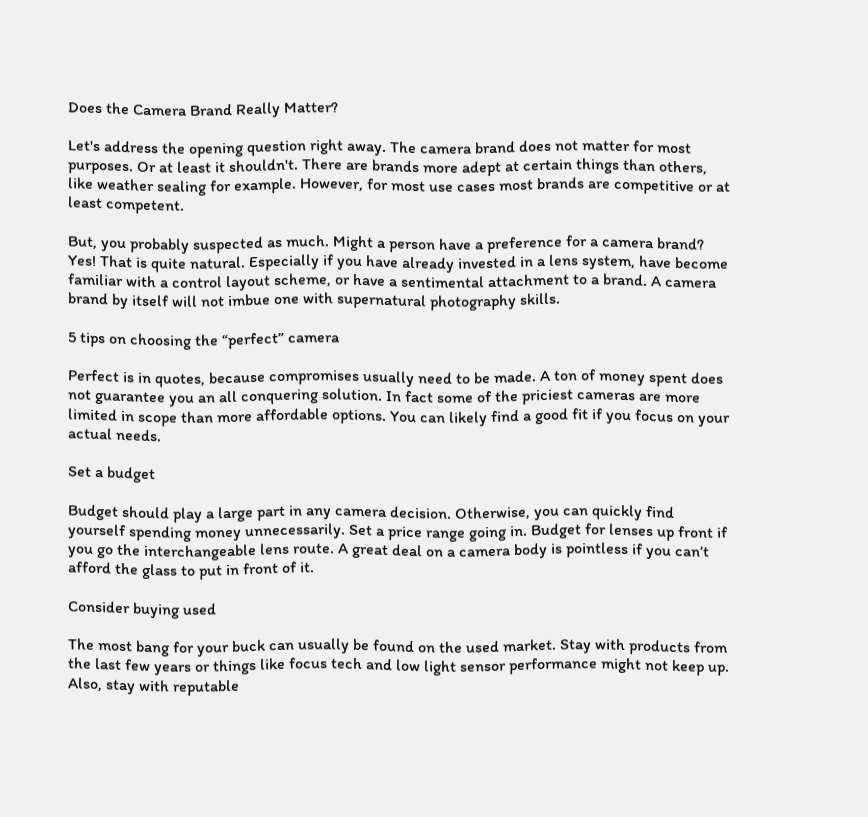Does the Camera Brand Really Matter?

Let's address the opening question right away. The camera brand does not matter for most purposes. Or at least it shouldn't. There are brands more adept at certain things than others, like weather sealing for example. However, for most use cases most brands are competitive or at least competent.

But, you probably suspected as much. Might a person have a preference for a camera brand? Yes! That is quite natural. Especially if you have already invested in a lens system, have become familiar with a control layout scheme, or have a sentimental attachment to a brand. A camera brand by itself will not imbue one with supernatural photography skills.

5 tips on choosing the “perfect” camera

Perfect is in quotes, because compromises usually need to be made. A ton of money spent does not guarantee you an all conquering solution. In fact some of the priciest cameras are more limited in scope than more affordable options. You can likely find a good fit if you focus on your actual needs.

Set a budget

Budget should play a large part in any camera decision. Otherwise, you can quickly find yourself spending money unnecessarily. Set a price range going in. Budget for lenses up front if you go the interchangeable lens route. A great deal on a camera body is pointless if you can’t afford the glass to put in front of it.

Consider buying used

The most bang for your buck can usually be found on the used market. Stay with products from the last few years or things like focus tech and low light sensor performance might not keep up. Also, stay with reputable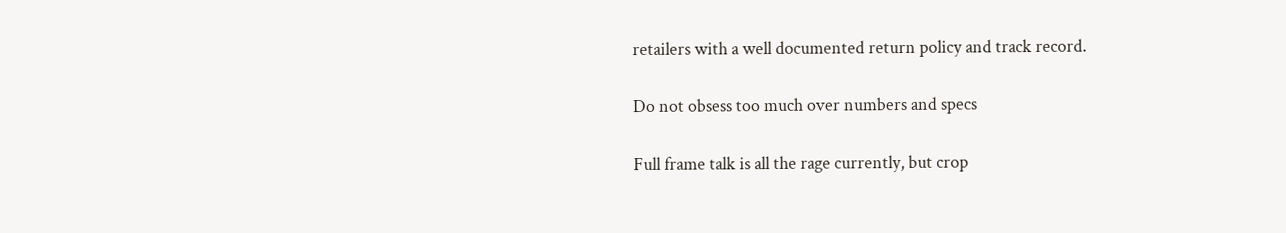retailers with a well documented return policy and track record.

Do not obsess too much over numbers and specs

Full frame talk is all the rage currently, but crop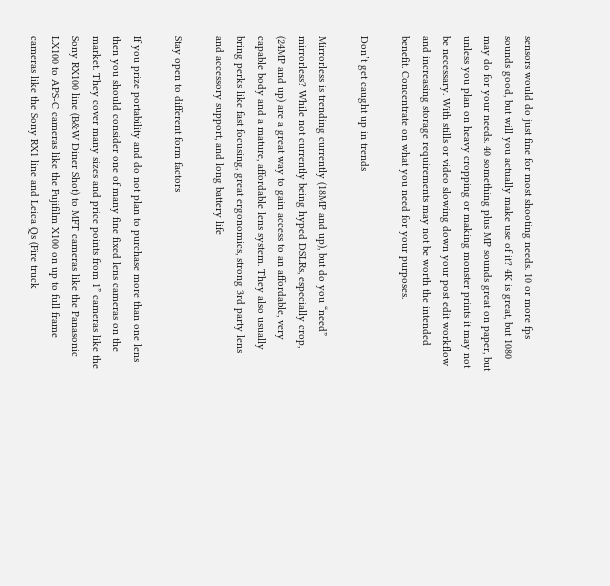sensors would do just fine for most shooting needs. 10 or more fps sounds good, but will you actually make use of it? 4K is great, but 1080 may do for your needs. 40 something plus MP sounds great on paper, but unless you plan on heavy cropping or making monster prints it may not be necessary. With stills or video slowing down your post edit workflow and increasing storage requirements may not be worth the intended benefit. Concentrate on what you need for your purposes.

Don’t get caught up in trends

Mirrorless is trending currently (18MP and up), but do you “need” mirrorless? While not currently being hyped DSLRs, especially crop, (24MP and up) are a great way to gain access to an affordable, very capable body and a mature, affordable lens system. They also usually bring perks like fast focusing, great ergonomics, strong 3rd party lens and accessory support, and long battery life

Stay open to different form factors

If you prize portability and do not plan to purchase more than one lens then you should consider one of many fine fixed lens cameras on the market. They cover many sizes and price points from 1” cameras like the Sony RX100 line (B&W Diner Shot) to MFT cameras like the Panasonic LX100 to APS-C cameras like the Fujifilm X100 on up to full frame cameras like the Sony RX1 line and Leica Qs (Fire truck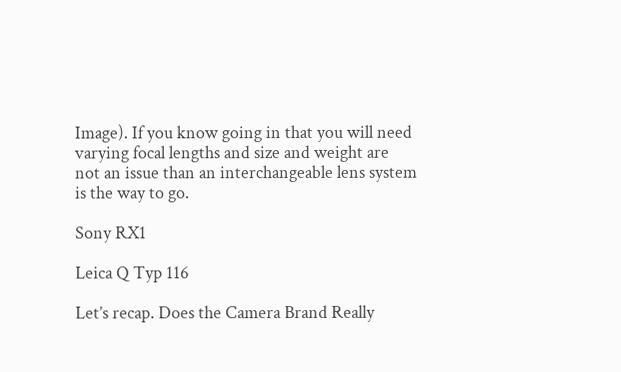Image). If you know going in that you will need varying focal lengths and size and weight are not an issue than an interchangeable lens system is the way to go.

Sony RX1

Leica Q Typ 116

Let’s recap. Does the Camera Brand Really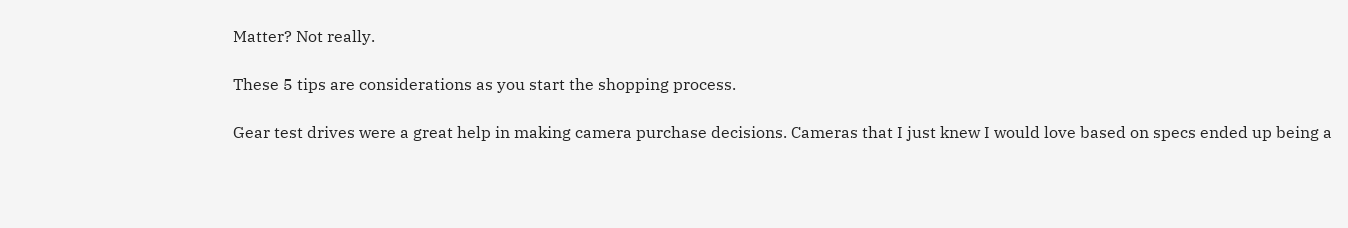Matter? Not really.

These 5 tips are considerations as you start the shopping process.

Gear test drives were a great help in making camera purchase decisions. Cameras that I just knew I would love based on specs ended up being a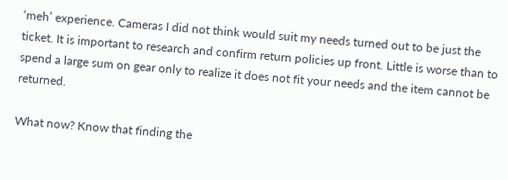‘meh’ experience. Cameras I did not think would suit my needs turned out to be just the ticket. It is important to research and confirm return policies up front. Little is worse than to spend a large sum on gear only to realize it does not fit your needs and the item cannot be returned.

What now? Know that finding the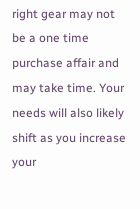right gear may not be a one time purchase affair and may take time. Your needs will also likely shift as you increase your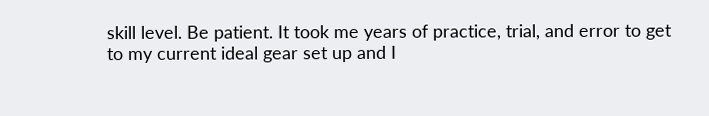skill level. Be patient. It took me years of practice, trial, and error to get to my current ideal gear set up and I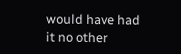would have had it no other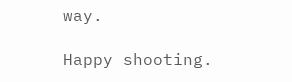way.

Happy shooting.